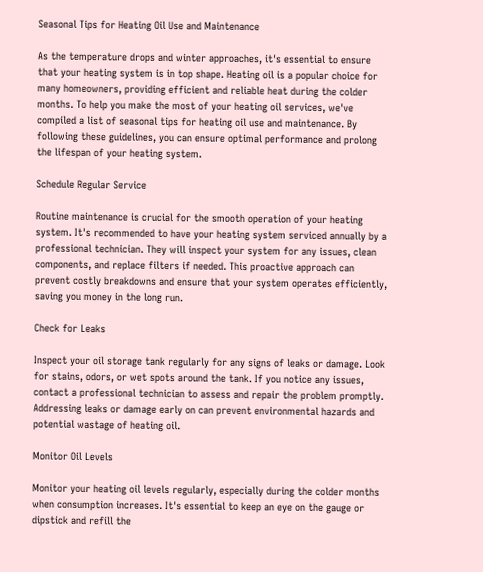Seasonal Tips for Heating Oil Use and Maintenance

As the temperature drops and winter approaches, it's essential to ensure that your heating system is in top shape. Heating oil is a popular choice for many homeowners, providing efficient and reliable heat during the colder months. To help you make the most of your heating oil services, we've compiled a list of seasonal tips for heating oil use and maintenance. By following these guidelines, you can ensure optimal performance and prolong the lifespan of your heating system.

Schedule Regular Service

Routine maintenance is crucial for the smooth operation of your heating system. It's recommended to have your heating system serviced annually by a professional technician. They will inspect your system for any issues, clean components, and replace filters if needed. This proactive approach can prevent costly breakdowns and ensure that your system operates efficiently, saving you money in the long run.

Check for Leaks

Inspect your oil storage tank regularly for any signs of leaks or damage. Look for stains, odors, or wet spots around the tank. If you notice any issues, contact a professional technician to assess and repair the problem promptly. Addressing leaks or damage early on can prevent environmental hazards and potential wastage of heating oil.

Monitor Oil Levels

Monitor your heating oil levels regularly, especially during the colder months when consumption increases. It's essential to keep an eye on the gauge or dipstick and refill the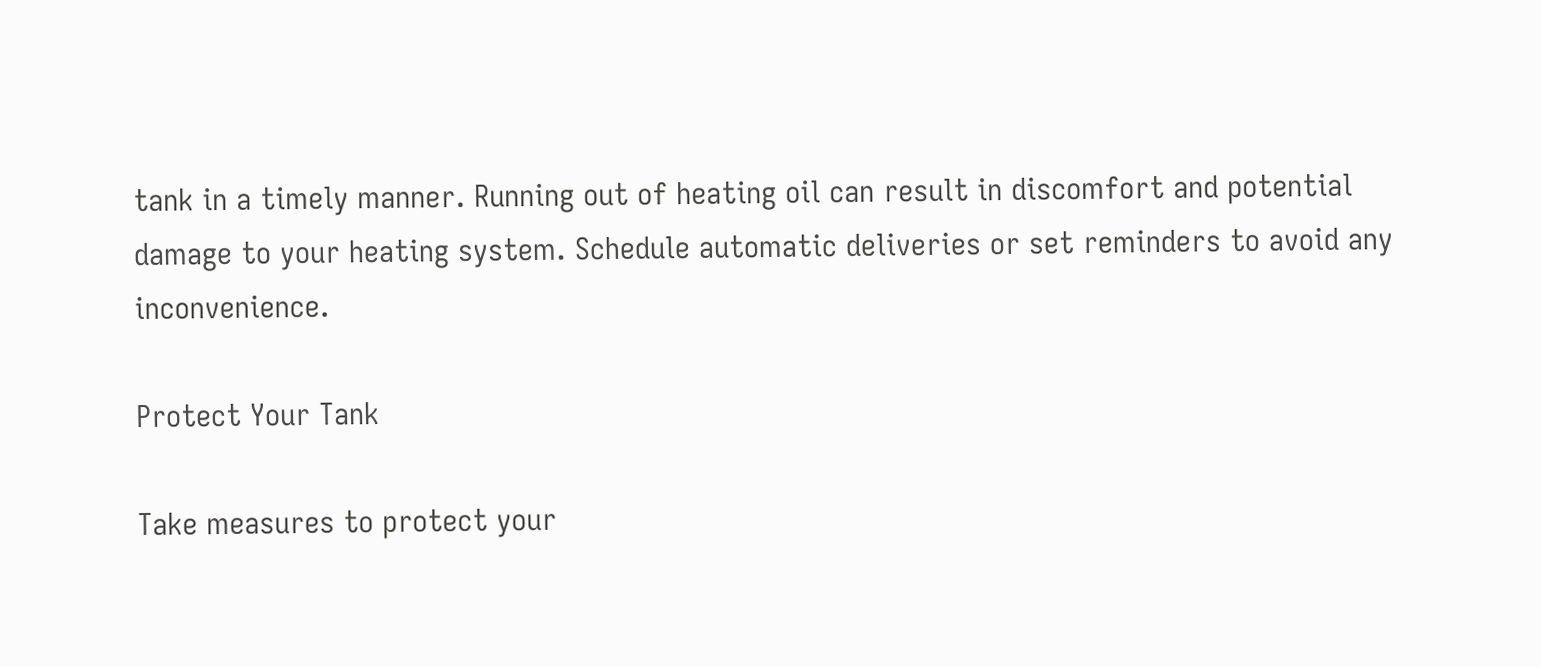tank in a timely manner. Running out of heating oil can result in discomfort and potential damage to your heating system. Schedule automatic deliveries or set reminders to avoid any inconvenience.

Protect Your Tank

Take measures to protect your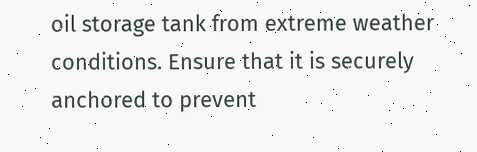oil storage tank from extreme weather conditions. Ensure that it is securely anchored to prevent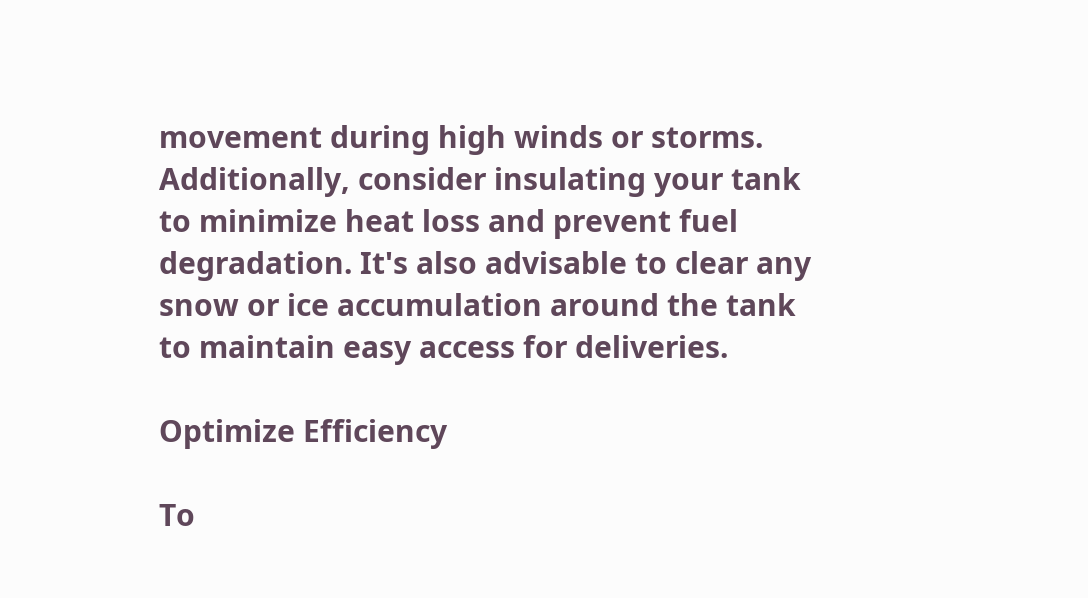movement during high winds or storms. Additionally, consider insulating your tank to minimize heat loss and prevent fuel degradation. It's also advisable to clear any snow or ice accumulation around the tank to maintain easy access for deliveries.

Optimize Efficiency

To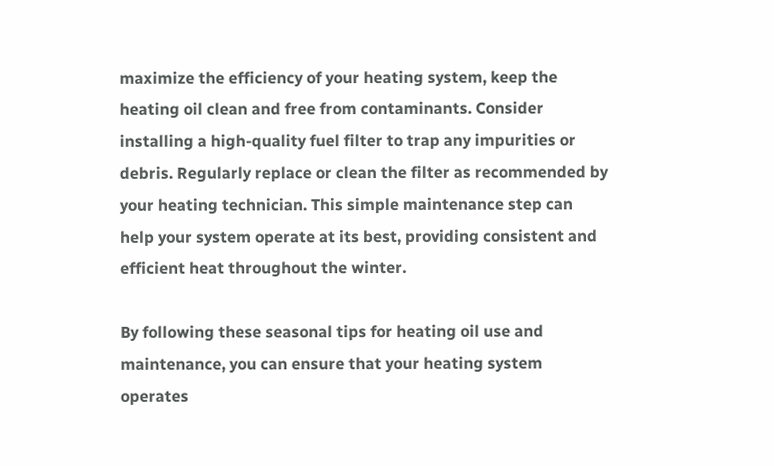maximize the efficiency of your heating system, keep the heating oil clean and free from contaminants. Consider installing a high-quality fuel filter to trap any impurities or debris. Regularly replace or clean the filter as recommended by your heating technician. This simple maintenance step can help your system operate at its best, providing consistent and efficient heat throughout the winter.

By following these seasonal tips for heating oil use and maintenance, you can ensure that your heating system operates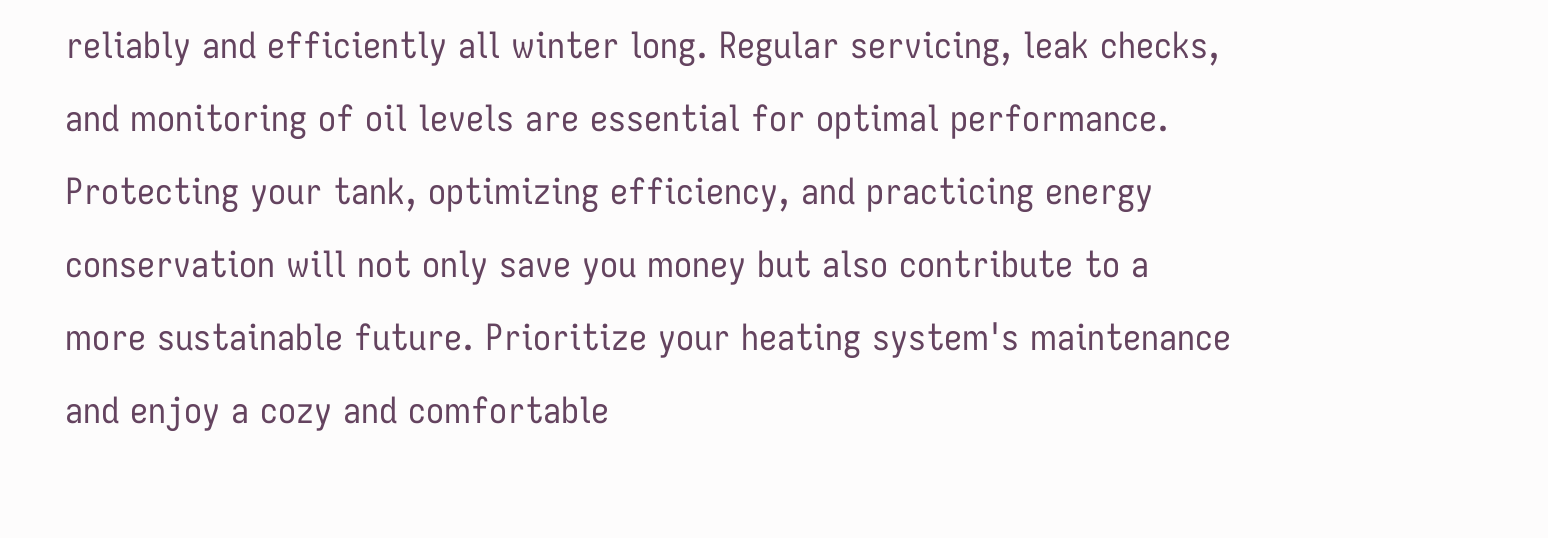reliably and efficiently all winter long. Regular servicing, leak checks, and monitoring of oil levels are essential for optimal performance. Protecting your tank, optimizing efficiency, and practicing energy conservation will not only save you money but also contribute to a more sustainable future. Prioritize your heating system's maintenance and enjoy a cozy and comfortable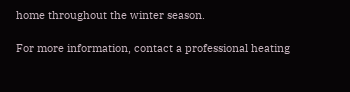home throughout the winter season.

For more information, contact a professional heating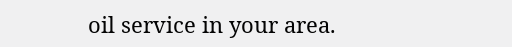oil service in your area.